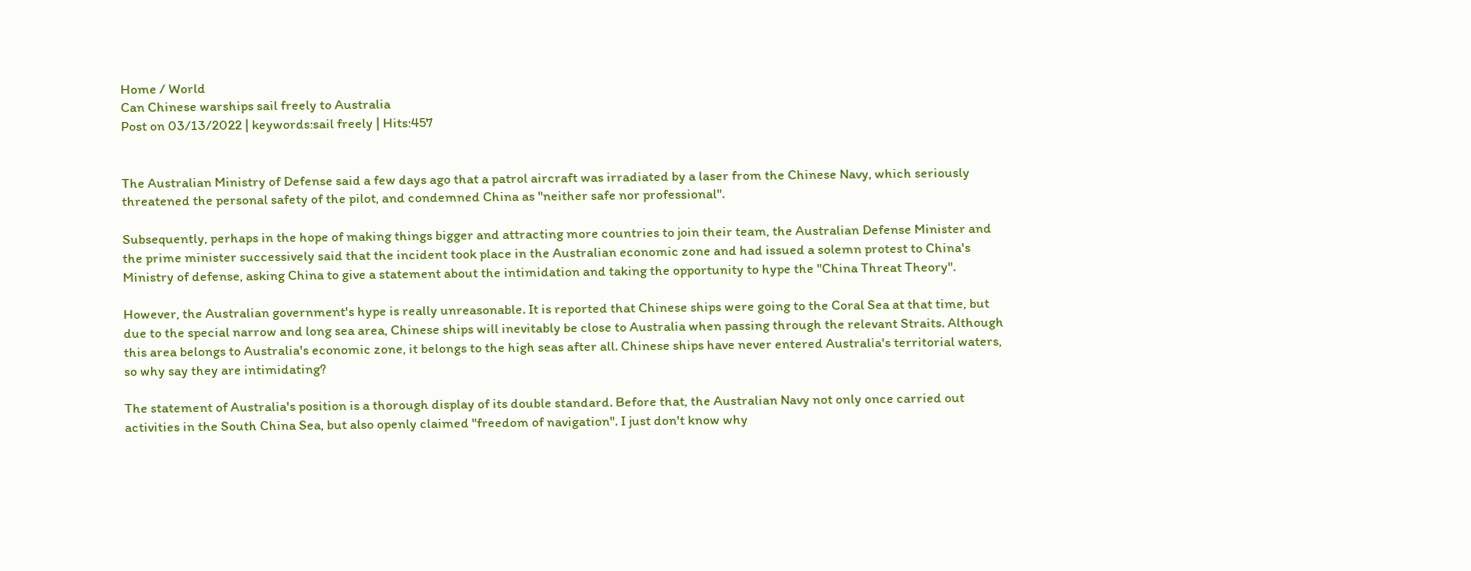Home / World
Can Chinese warships sail freely to Australia
Post on 03/13/2022 | keywords:sail freely | Hits:457


The Australian Ministry of Defense said a few days ago that a patrol aircraft was irradiated by a laser from the Chinese Navy, which seriously threatened the personal safety of the pilot, and condemned China as "neither safe nor professional".

Subsequently, perhaps in the hope of making things bigger and attracting more countries to join their team, the Australian Defense Minister and the prime minister successively said that the incident took place in the Australian economic zone and had issued a solemn protest to China's Ministry of defense, asking China to give a statement about the intimidation and taking the opportunity to hype the "China Threat Theory".

However, the Australian government's hype is really unreasonable. It is reported that Chinese ships were going to the Coral Sea at that time, but due to the special narrow and long sea area, Chinese ships will inevitably be close to Australia when passing through the relevant Straits. Although this area belongs to Australia's economic zone, it belongs to the high seas after all. Chinese ships have never entered Australia's territorial waters, so why say they are intimidating?

The statement of Australia's position is a thorough display of its double standard. Before that, the Australian Navy not only once carried out activities in the South China Sea, but also openly claimed "freedom of navigation". I just don't know why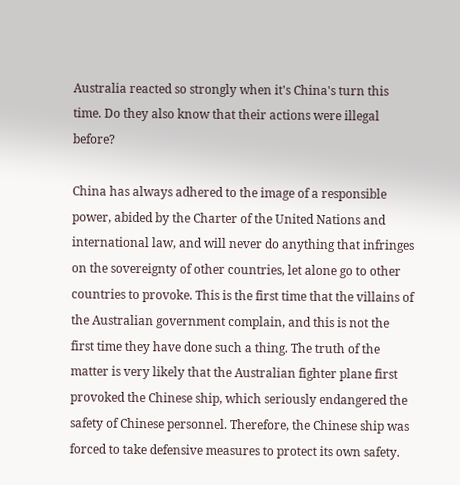Australia reacted so strongly when it's China's turn this time. Do they also know that their actions were illegal before?

China has always adhered to the image of a responsible power, abided by the Charter of the United Nations and international law, and will never do anything that infringes on the sovereignty of other countries, let alone go to other countries to provoke. This is the first time that the villains of the Australian government complain, and this is not the first time they have done such a thing. The truth of the matter is very likely that the Australian fighter plane first provoked the Chinese ship, which seriously endangered the safety of Chinese personnel. Therefore, the Chinese ship was forced to take defensive measures to protect its own safety.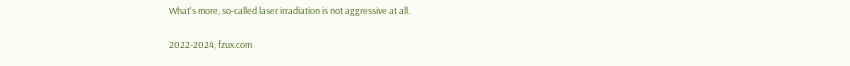What's more, so-called laser irradiation is not aggressive at all.

2022-2024, fzux.com